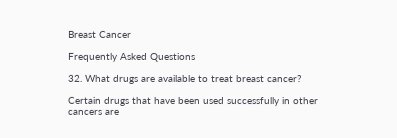Breast Cancer

Frequently Asked Questions

32. What drugs are available to treat breast cancer?

Certain drugs that have been used successfully in other cancers are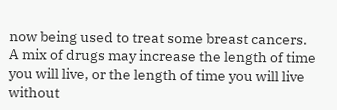now being used to treat some breast cancers. A mix of drugs may increase the length of time you will live, or the length of time you will live without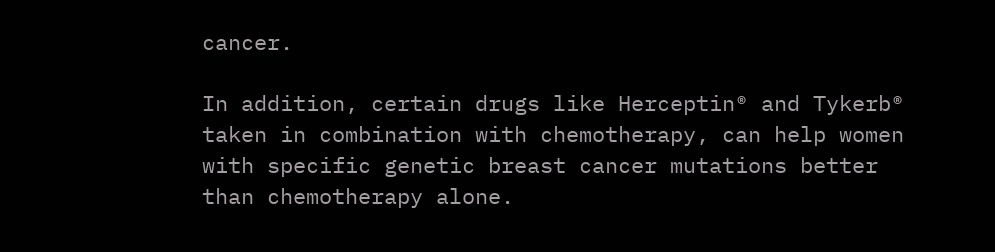cancer.

In addition, certain drugs like Herceptin® and Tykerb® taken in combination with chemotherapy, can help women with specific genetic breast cancer mutations better than chemotherapy alone.